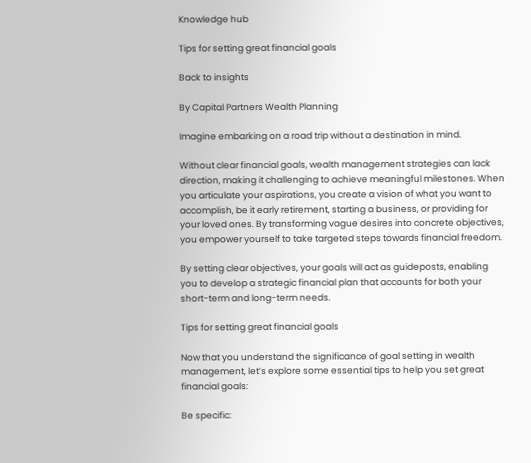Knowledge hub

Tips for setting great financial goals

Back to insights

By Capital Partners Wealth Planning

Imagine embarking on a road trip without a destination in mind.

Without clear financial goals, wealth management strategies can lack direction, making it challenging to achieve meaningful milestones. When you articulate your aspirations, you create a vision of what you want to accomplish, be it early retirement, starting a business, or providing for your loved ones. By transforming vague desires into concrete objectives, you empower yourself to take targeted steps towards financial freedom.

By setting clear objectives, your goals will act as guideposts, enabling you to develop a strategic financial plan that accounts for both your short-term and long-term needs.

Tips for setting great financial goals

Now that you understand the significance of goal setting in wealth management, let’s explore some essential tips to help you set great financial goals:

Be specific: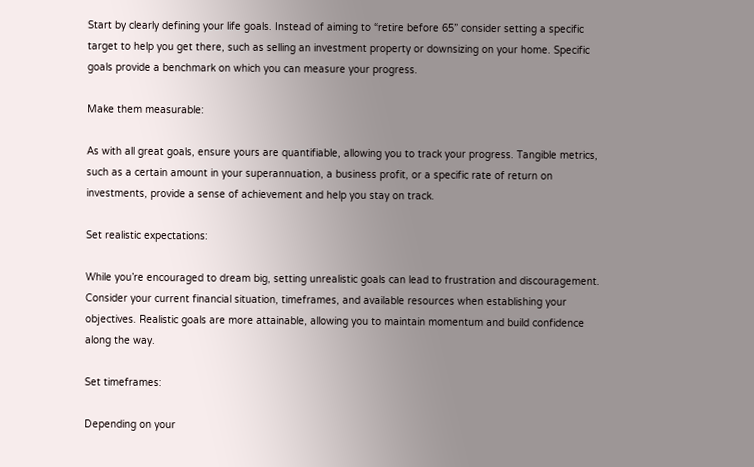Start by clearly defining your life goals. Instead of aiming to “retire before 65” consider setting a specific target to help you get there, such as selling an investment property or downsizing on your home. Specific goals provide a benchmark on which you can measure your progress.

Make them measurable:

As with all great goals, ensure yours are quantifiable, allowing you to track your progress. Tangible metrics, such as a certain amount in your superannuation, a business profit, or a specific rate of return on investments, provide a sense of achievement and help you stay on track.

Set realistic expectations:

While you’re encouraged to dream big, setting unrealistic goals can lead to frustration and discouragement. Consider your current financial situation, timeframes, and available resources when establishing your objectives. Realistic goals are more attainable, allowing you to maintain momentum and build confidence along the way.

Set timeframes:

Depending on your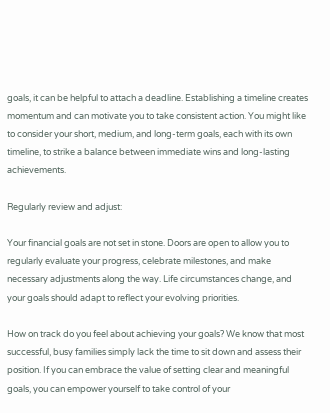goals, it can be helpful to attach a deadline. Establishing a timeline creates momentum and can motivate you to take consistent action. You might like to consider your short, medium, and long-term goals, each with its own timeline, to strike a balance between immediate wins and long-lasting achievements.

Regularly review and adjust:

Your financial goals are not set in stone. Doors are open to allow you to regularly evaluate your progress, celebrate milestones, and make necessary adjustments along the way. Life circumstances change, and your goals should adapt to reflect your evolving priorities.

How on track do you feel about achieving your goals? We know that most successful, busy families simply lack the time to sit down and assess their position. If you can embrace the value of setting clear and meaningful goals, you can empower yourself to take control of your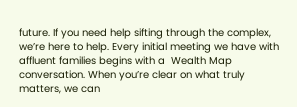future. If you need help sifting through the complex, we’re here to help. Every initial meeting we have with affluent families begins with a  Wealth Map conversation. When you’re clear on what truly matters, we can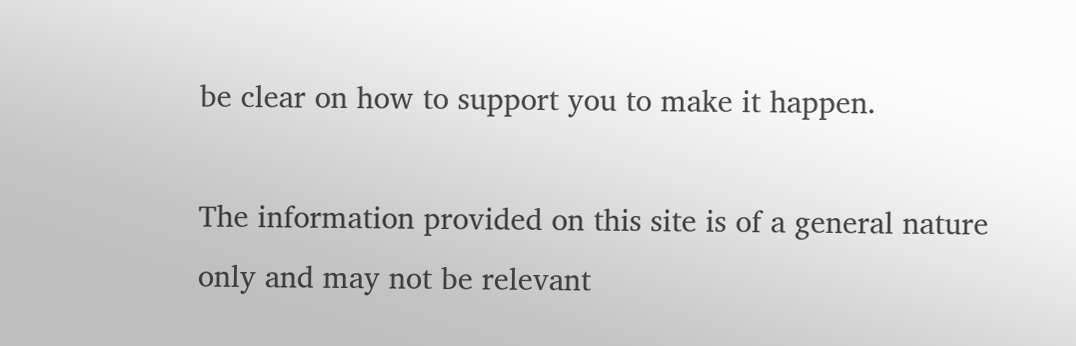be clear on how to support you to make it happen.

The information provided on this site is of a general nature only and may not be relevant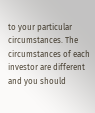to your particular circumstances. The circumstances of each investor are different and you should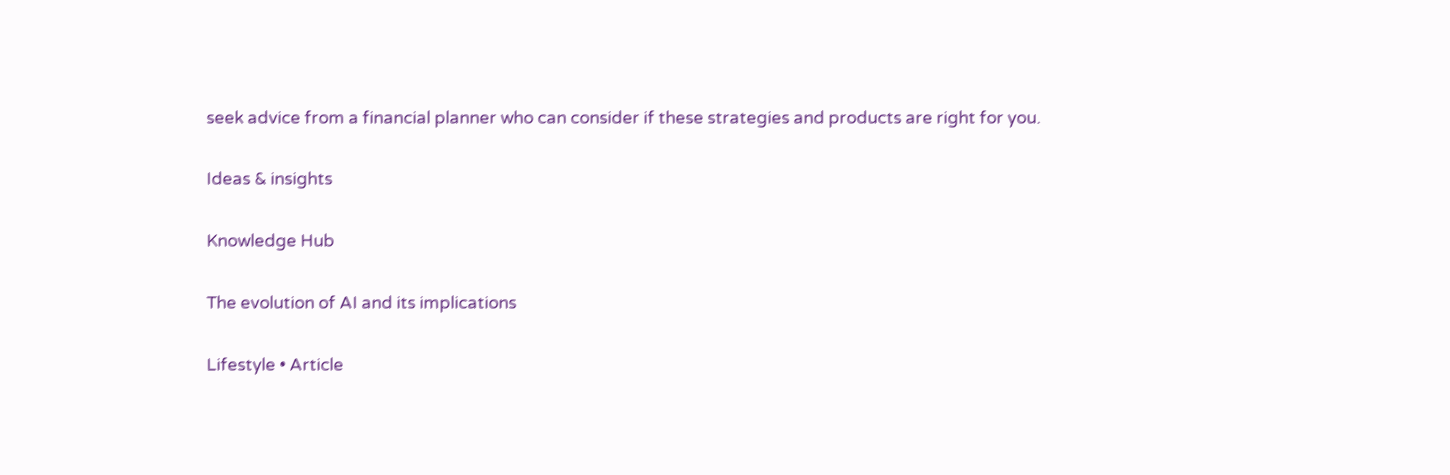seek advice from a financial planner who can consider if these strategies and products are right for you.

Ideas & insights

Knowledge Hub

The evolution of AI and its implications

Lifestyle • Article